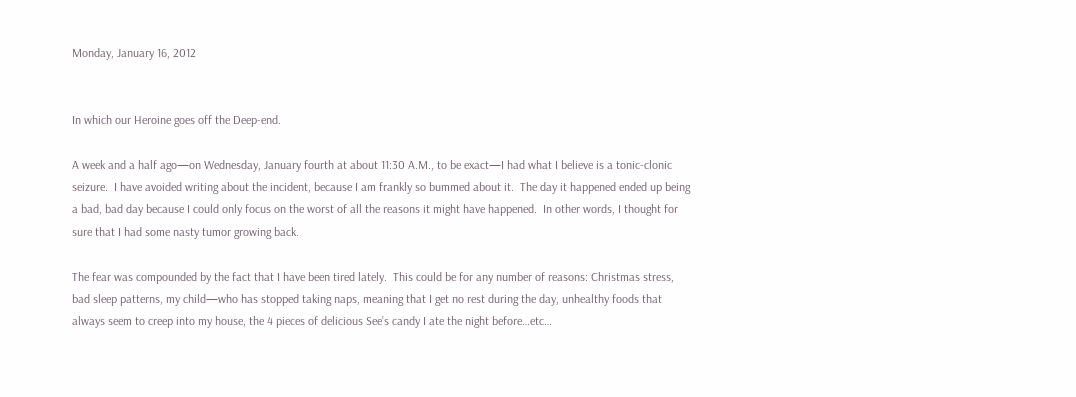Monday, January 16, 2012


In which our Heroine goes off the Deep-end.

A week and a half ago—on Wednesday, January fourth at about 11:30 A.M., to be exact—I had what I believe is a tonic-clonic seizure.  I have avoided writing about the incident, because I am frankly so bummed about it.  The day it happened ended up being a bad, bad day because I could only focus on the worst of all the reasons it might have happened.  In other words, I thought for sure that I had some nasty tumor growing back.

The fear was compounded by the fact that I have been tired lately.  This could be for any number of reasons: Christmas stress, bad sleep patterns, my child—who has stopped taking naps, meaning that I get no rest during the day, unhealthy foods that always seem to creep into my house, the 4 pieces of delicious See’s candy I ate the night before…etc…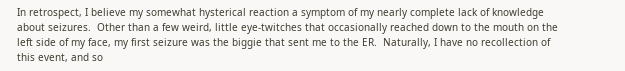In retrospect, I believe my somewhat hysterical reaction a symptom of my nearly complete lack of knowledge about seizures.  Other than a few weird, little eye-twitches that occasionally reached down to the mouth on the left side of my face, my first seizure was the biggie that sent me to the ER.  Naturally, I have no recollection of this event, and so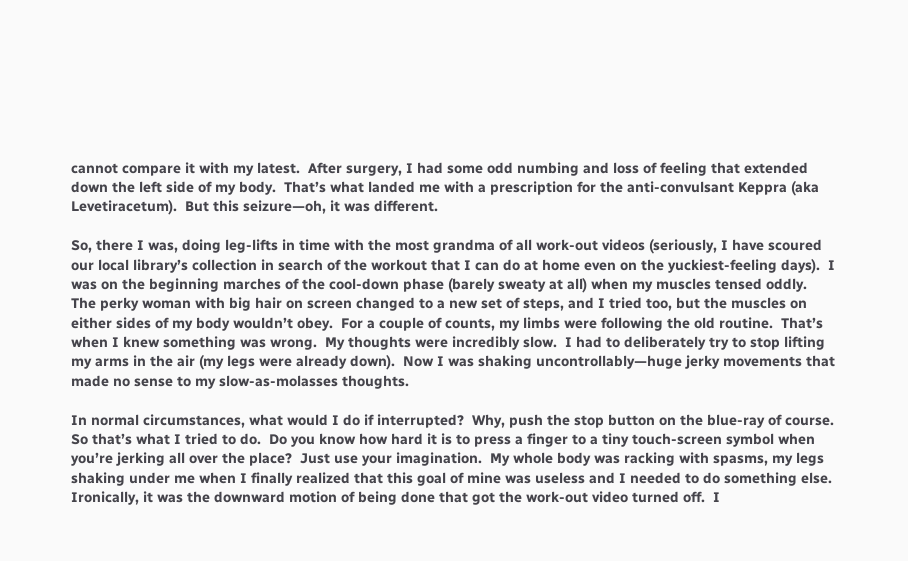cannot compare it with my latest.  After surgery, I had some odd numbing and loss of feeling that extended down the left side of my body.  That’s what landed me with a prescription for the anti-convulsant Keppra (aka Levetiracetum).  But this seizure—oh, it was different.

So, there I was, doing leg-lifts in time with the most grandma of all work-out videos (seriously, I have scoured our local library’s collection in search of the workout that I can do at home even on the yuckiest-feeling days).  I was on the beginning marches of the cool-down phase (barely sweaty at all) when my muscles tensed oddly.  The perky woman with big hair on screen changed to a new set of steps, and I tried too, but the muscles on either sides of my body wouldn’t obey.  For a couple of counts, my limbs were following the old routine.  That’s when I knew something was wrong.  My thoughts were incredibly slow.  I had to deliberately try to stop lifting my arms in the air (my legs were already down).  Now I was shaking uncontrollably—huge jerky movements that made no sense to my slow-as-molasses thoughts.

In normal circumstances, what would I do if interrupted?  Why, push the stop button on the blue-ray of course.  So that’s what I tried to do.  Do you know how hard it is to press a finger to a tiny touch-screen symbol when you’re jerking all over the place?  Just use your imagination.  My whole body was racking with spasms, my legs shaking under me when I finally realized that this goal of mine was useless and I needed to do something else.  Ironically, it was the downward motion of being done that got the work-out video turned off.  I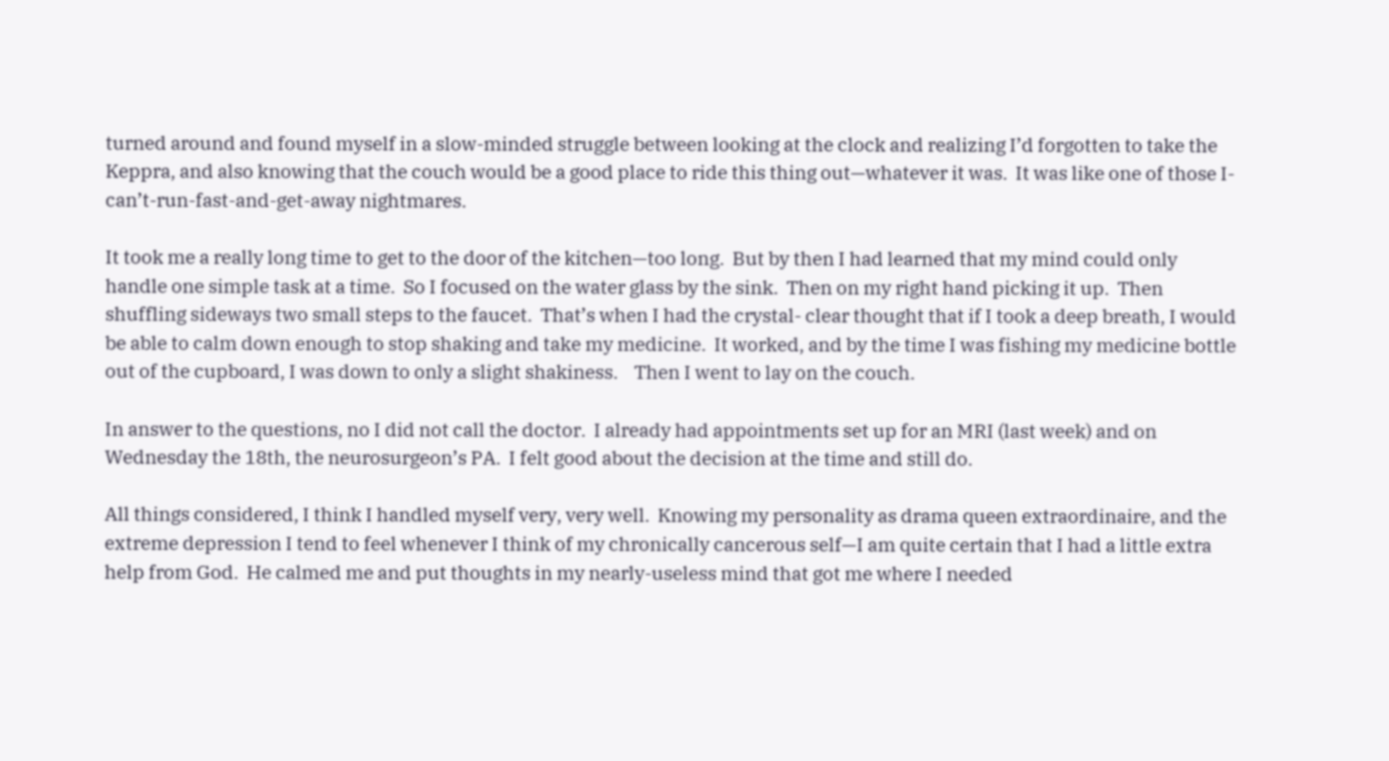turned around and found myself in a slow-minded struggle between looking at the clock and realizing I’d forgotten to take the Keppra, and also knowing that the couch would be a good place to ride this thing out—whatever it was.  It was like one of those I-can’t-run-fast-and-get-away nightmares.

It took me a really long time to get to the door of the kitchen—too long.  But by then I had learned that my mind could only handle one simple task at a time.  So I focused on the water glass by the sink.  Then on my right hand picking it up.  Then shuffling sideways two small steps to the faucet.  That’s when I had the crystal- clear thought that if I took a deep breath, I would be able to calm down enough to stop shaking and take my medicine.  It worked, and by the time I was fishing my medicine bottle out of the cupboard, I was down to only a slight shakiness.    Then I went to lay on the couch.

In answer to the questions, no I did not call the doctor.  I already had appointments set up for an MRI (last week) and on Wednesday the 18th, the neurosurgeon’s PA.  I felt good about the decision at the time and still do.

All things considered, I think I handled myself very, very well.  Knowing my personality as drama queen extraordinaire, and the extreme depression I tend to feel whenever I think of my chronically cancerous self—I am quite certain that I had a little extra help from God.  He calmed me and put thoughts in my nearly-useless mind that got me where I needed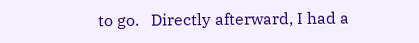to go.   Directly afterward, I had a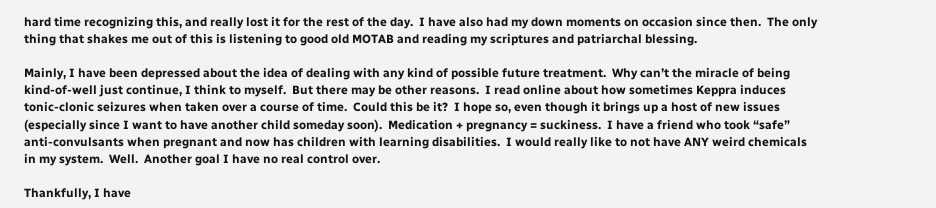hard time recognizing this, and really lost it for the rest of the day.  I have also had my down moments on occasion since then.  The only thing that shakes me out of this is listening to good old MOTAB and reading my scriptures and patriarchal blessing.

Mainly, I have been depressed about the idea of dealing with any kind of possible future treatment.  Why can’t the miracle of being kind-of-well just continue, I think to myself.  But there may be other reasons.  I read online about how sometimes Keppra induces tonic-clonic seizures when taken over a course of time.  Could this be it?  I hope so, even though it brings up a host of new issues (especially since I want to have another child someday soon).  Medication + pregnancy = suckiness.  I have a friend who took “safe” anti-convulsants when pregnant and now has children with learning disabilities.  I would really like to not have ANY weird chemicals in my system.  Well.  Another goal I have no real control over.

Thankfully, I have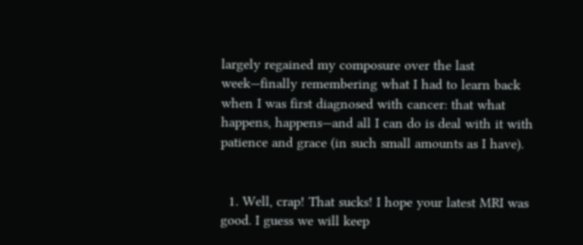largely regained my composure over the last week—finally remembering what I had to learn back when I was first diagnosed with cancer: that what happens, happens—and all I can do is deal with it with patience and grace (in such small amounts as I have).


  1. Well, crap! That sucks! I hope your latest MRI was good. I guess we will keep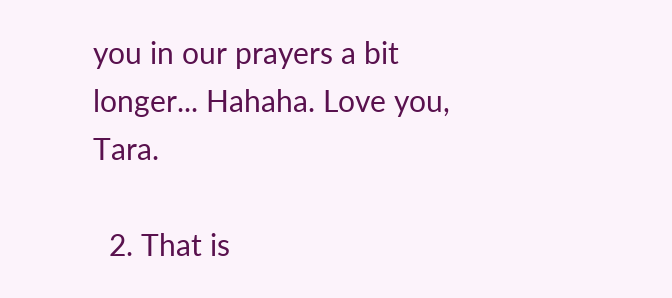you in our prayers a bit longer... Hahaha. Love you, Tara.

  2. That is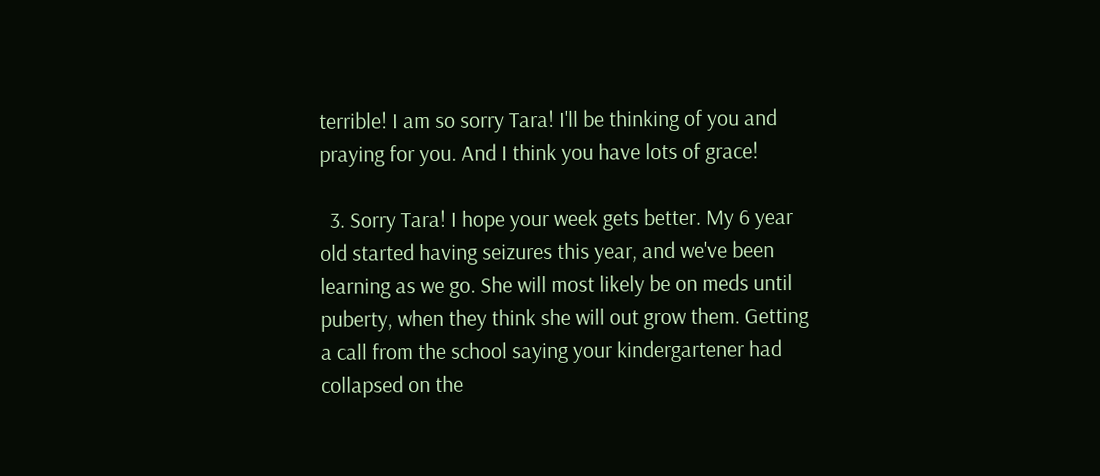terrible! I am so sorry Tara! I'll be thinking of you and praying for you. And I think you have lots of grace!

  3. Sorry Tara! I hope your week gets better. My 6 year old started having seizures this year, and we've been learning as we go. She will most likely be on meds until puberty, when they think she will out grow them. Getting a call from the school saying your kindergartener had collapsed on the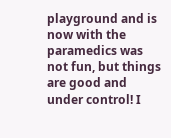playground and is now with the paramedics was not fun, but things are good and under control! I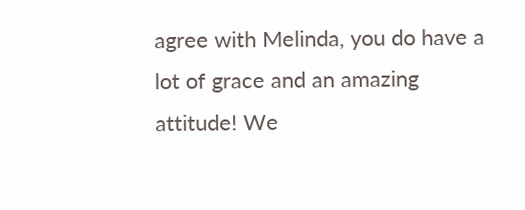agree with Melinda, you do have a lot of grace and an amazing attitude! We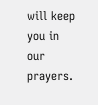will keep you in our prayers.